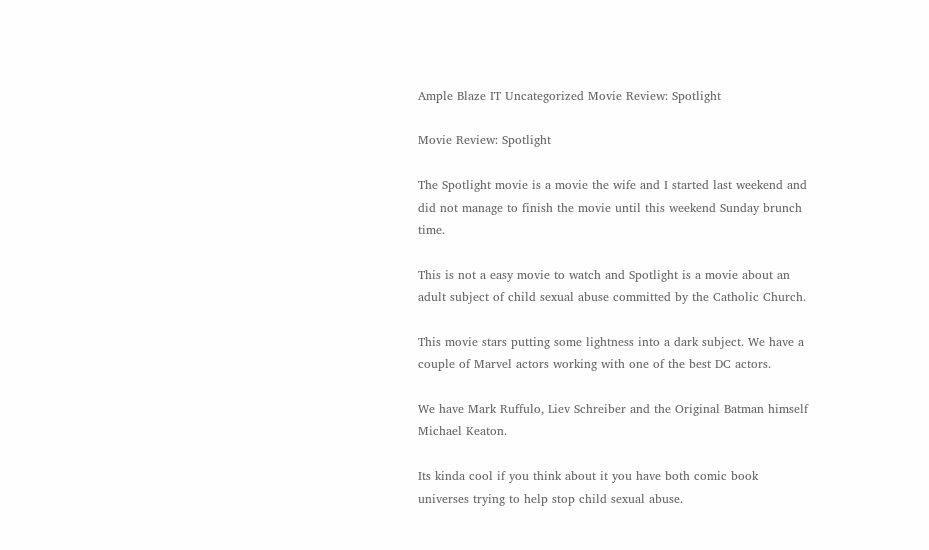Ample Blaze IT Uncategorized Movie Review: Spotlight

Movie Review: Spotlight

The Spotlight movie is a movie the wife and I started last weekend and did not manage to finish the movie until this weekend Sunday brunch time.

This is not a easy movie to watch and Spotlight is a movie about an adult subject of child sexual abuse committed by the Catholic Church.

This movie stars putting some lightness into a dark subject. We have a couple of Marvel actors working with one of the best DC actors.

We have Mark Ruffulo, Liev Schreiber and the Original Batman himself Michael Keaton.

Its kinda cool if you think about it you have both comic book universes trying to help stop child sexual abuse.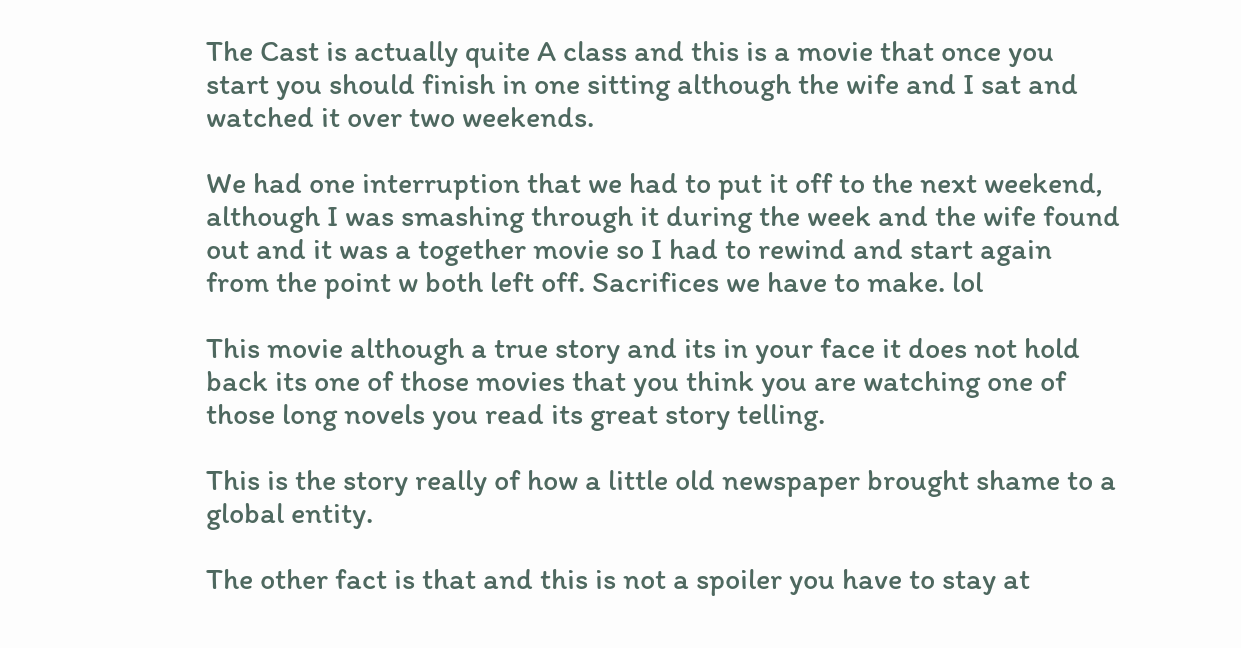The Cast is actually quite A class and this is a movie that once you start you should finish in one sitting although the wife and I sat and watched it over two weekends.

We had one interruption that we had to put it off to the next weekend, although I was smashing through it during the week and the wife found out and it was a together movie so I had to rewind and start again from the point w both left off. Sacrifices we have to make. lol

This movie although a true story and its in your face it does not hold back its one of those movies that you think you are watching one of those long novels you read its great story telling.

This is the story really of how a little old newspaper brought shame to a global entity.

The other fact is that and this is not a spoiler you have to stay at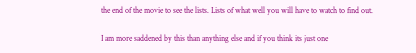the end of the movie to see the lists. Lists of what well you will have to watch to find out.

I am more saddened by this than anything else and if you think its just one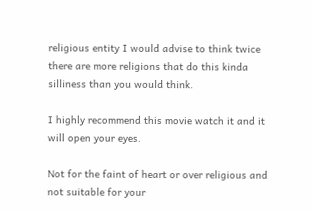religious entity I would advise to think twice there are more religions that do this kinda silliness than you would think.

I highly recommend this movie watch it and it will open your eyes.

Not for the faint of heart or over religious and not suitable for your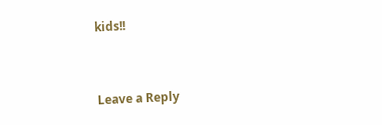kids!!


Leave a Reply